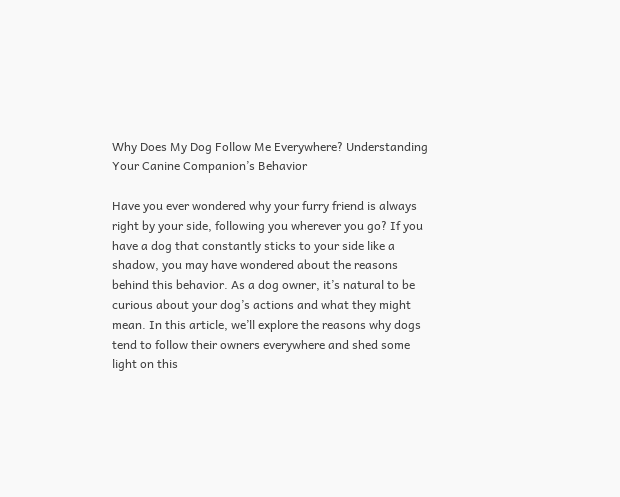Why Does My Dog Follow Me Everywhere? Understanding Your Canine Companion’s Behavior

Have you ever wondered why your furry friend is always right by your side, following you wherever you go? If you have a dog that constantly sticks to your side like a shadow, you may have wondered about the reasons behind this behavior. As a dog owner, it’s natural to be curious about your dog’s actions and what they might mean. In this article, we’ll explore the reasons why dogs tend to follow their owners everywhere and shed some light on this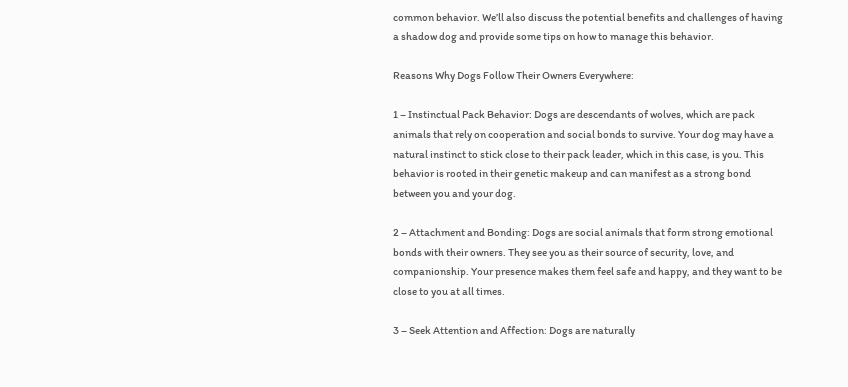common behavior. We’ll also discuss the potential benefits and challenges of having a shadow dog and provide some tips on how to manage this behavior.

Reasons Why Dogs Follow Their Owners Everywhere:

1 – Instinctual Pack Behavior: Dogs are descendants of wolves, which are pack animals that rely on cooperation and social bonds to survive. Your dog may have a natural instinct to stick close to their pack leader, which in this case, is you. This behavior is rooted in their genetic makeup and can manifest as a strong bond between you and your dog.

2 – Attachment and Bonding: Dogs are social animals that form strong emotional bonds with their owners. They see you as their source of security, love, and companionship. Your presence makes them feel safe and happy, and they want to be close to you at all times.

3 – Seek Attention and Affection: Dogs are naturally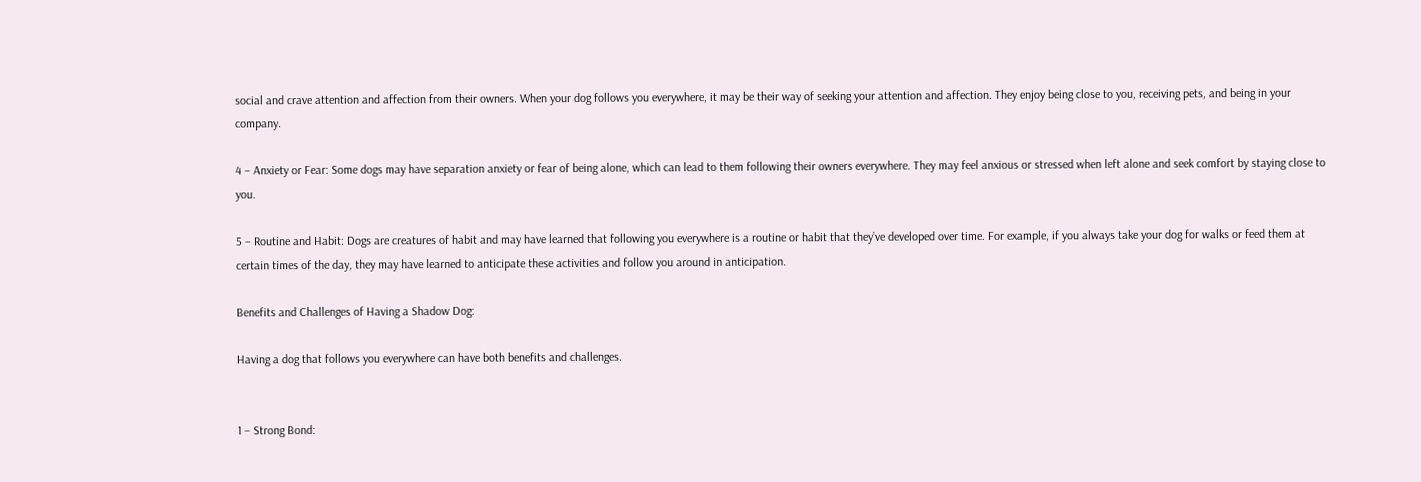social and crave attention and affection from their owners. When your dog follows you everywhere, it may be their way of seeking your attention and affection. They enjoy being close to you, receiving pets, and being in your company.

4 – Anxiety or Fear: Some dogs may have separation anxiety or fear of being alone, which can lead to them following their owners everywhere. They may feel anxious or stressed when left alone and seek comfort by staying close to you.

5 – Routine and Habit: Dogs are creatures of habit and may have learned that following you everywhere is a routine or habit that they’ve developed over time. For example, if you always take your dog for walks or feed them at certain times of the day, they may have learned to anticipate these activities and follow you around in anticipation.

Benefits and Challenges of Having a Shadow Dog:

Having a dog that follows you everywhere can have both benefits and challenges.


1 – Strong Bond: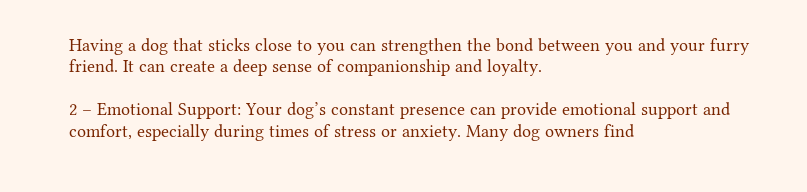Having a dog that sticks close to you can strengthen the bond between you and your furry friend. It can create a deep sense of companionship and loyalty.

2 – Emotional Support: Your dog’s constant presence can provide emotional support and comfort, especially during times of stress or anxiety. Many dog owners find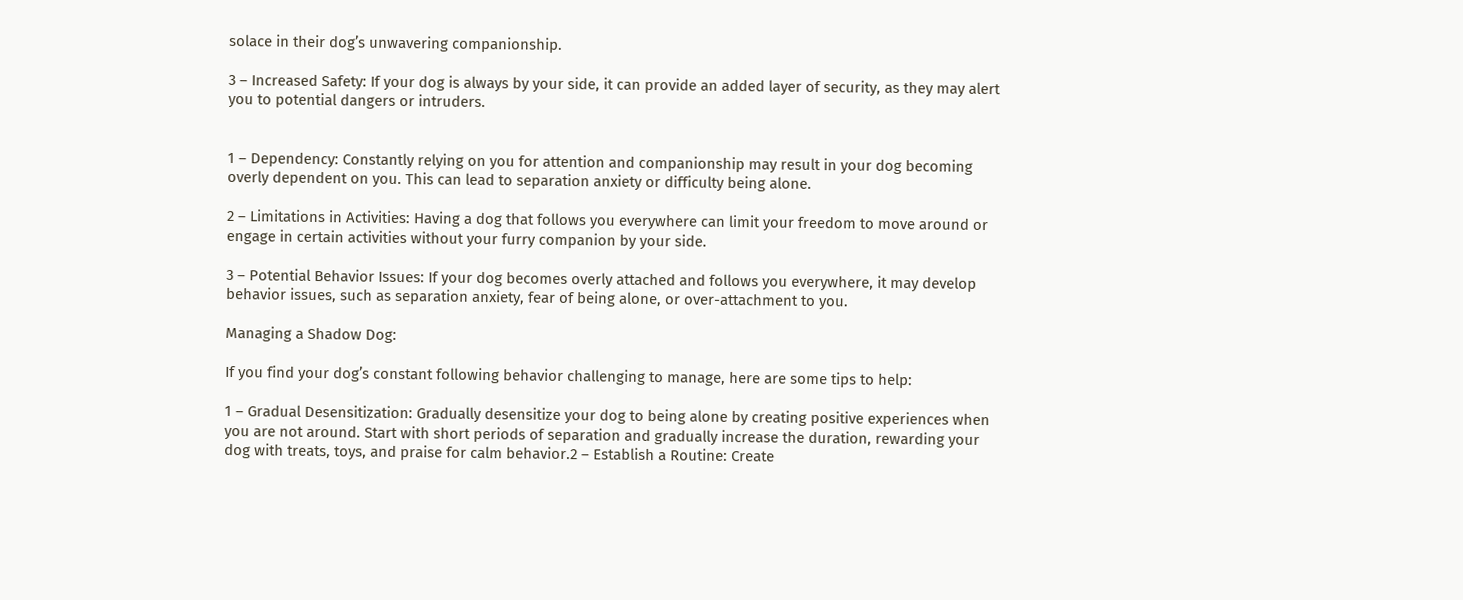solace in their dog’s unwavering companionship.

3 – Increased Safety: If your dog is always by your side, it can provide an added layer of security, as they may alert you to potential dangers or intruders.


1 – Dependency: Constantly relying on you for attention and companionship may result in your dog becoming overly dependent on you. This can lead to separation anxiety or difficulty being alone.

2 – Limitations in Activities: Having a dog that follows you everywhere can limit your freedom to move around or engage in certain activities without your furry companion by your side.

3 – Potential Behavior Issues: If your dog becomes overly attached and follows you everywhere, it may develop behavior issues, such as separation anxiety, fear of being alone, or over-attachment to you.

Managing a Shadow Dog:

If you find your dog’s constant following behavior challenging to manage, here are some tips to help:

1 – Gradual Desensitization: Gradually desensitize your dog to being alone by creating positive experiences when you are not around. Start with short periods of separation and gradually increase the duration, rewarding your dog with treats, toys, and praise for calm behavior.2 – Establish a Routine: Create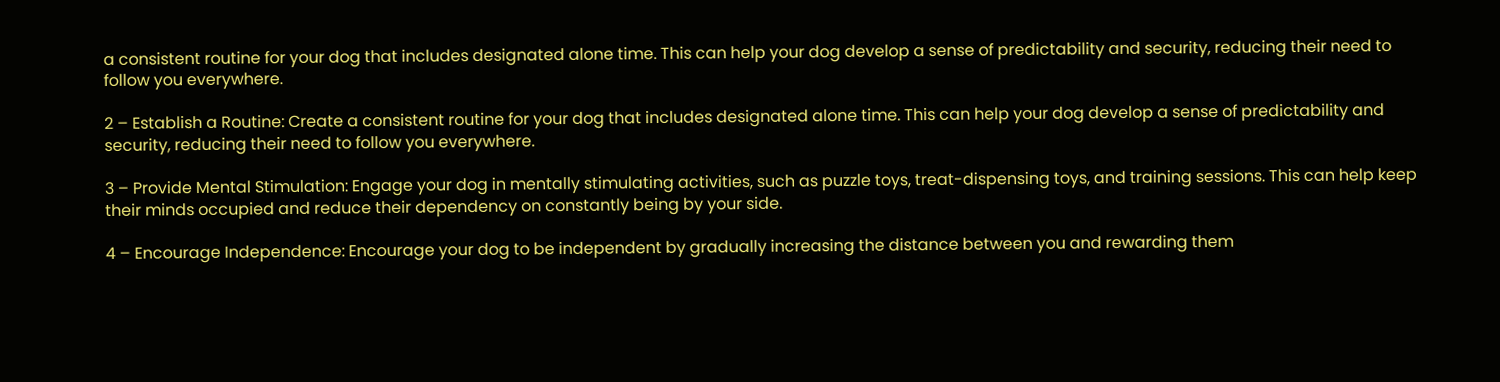a consistent routine for your dog that includes designated alone time. This can help your dog develop a sense of predictability and security, reducing their need to follow you everywhere.

2 – Establish a Routine: Create a consistent routine for your dog that includes designated alone time. This can help your dog develop a sense of predictability and security, reducing their need to follow you everywhere.

3 – Provide Mental Stimulation: Engage your dog in mentally stimulating activities, such as puzzle toys, treat-dispensing toys, and training sessions. This can help keep their minds occupied and reduce their dependency on constantly being by your side.

4 – Encourage Independence: Encourage your dog to be independent by gradually increasing the distance between you and rewarding them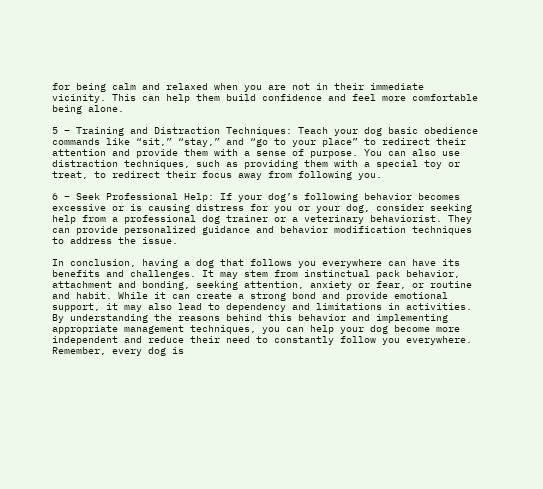for being calm and relaxed when you are not in their immediate vicinity. This can help them build confidence and feel more comfortable being alone.

5 – Training and Distraction Techniques: Teach your dog basic obedience commands like “sit,” “stay,” and “go to your place” to redirect their attention and provide them with a sense of purpose. You can also use distraction techniques, such as providing them with a special toy or treat, to redirect their focus away from following you.

6 – Seek Professional Help: If your dog’s following behavior becomes excessive or is causing distress for you or your dog, consider seeking help from a professional dog trainer or a veterinary behaviorist. They can provide personalized guidance and behavior modification techniques to address the issue.

In conclusion, having a dog that follows you everywhere can have its benefits and challenges. It may stem from instinctual pack behavior, attachment and bonding, seeking attention, anxiety or fear, or routine and habit. While it can create a strong bond and provide emotional support, it may also lead to dependency and limitations in activities. By understanding the reasons behind this behavior and implementing appropriate management techniques, you can help your dog become more independent and reduce their need to constantly follow you everywhere. Remember, every dog is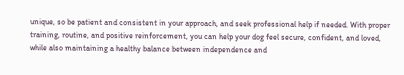unique, so be patient and consistent in your approach, and seek professional help if needed. With proper training, routine, and positive reinforcement, you can help your dog feel secure, confident, and loved, while also maintaining a healthy balance between independence and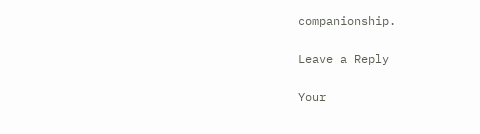companionship.

Leave a Reply

Your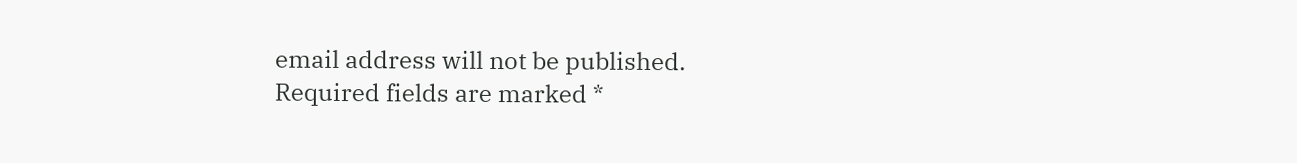email address will not be published. Required fields are marked *